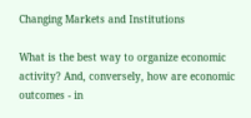Changing Markets and Institutions

What is the best way to organize economic activity? And, conversely, how are economic outcomes - in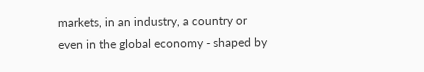markets, in an industry, a country or even in the global economy - shaped by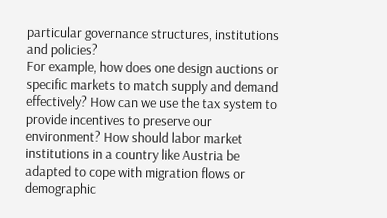particular governance structures, institutions and policies?
For example, how does one design auctions or specific markets to match supply and demand effectively? How can we use the tax system to provide incentives to preserve our environment? How should labor market institutions in a country like Austria be adapted to cope with migration flows or demographic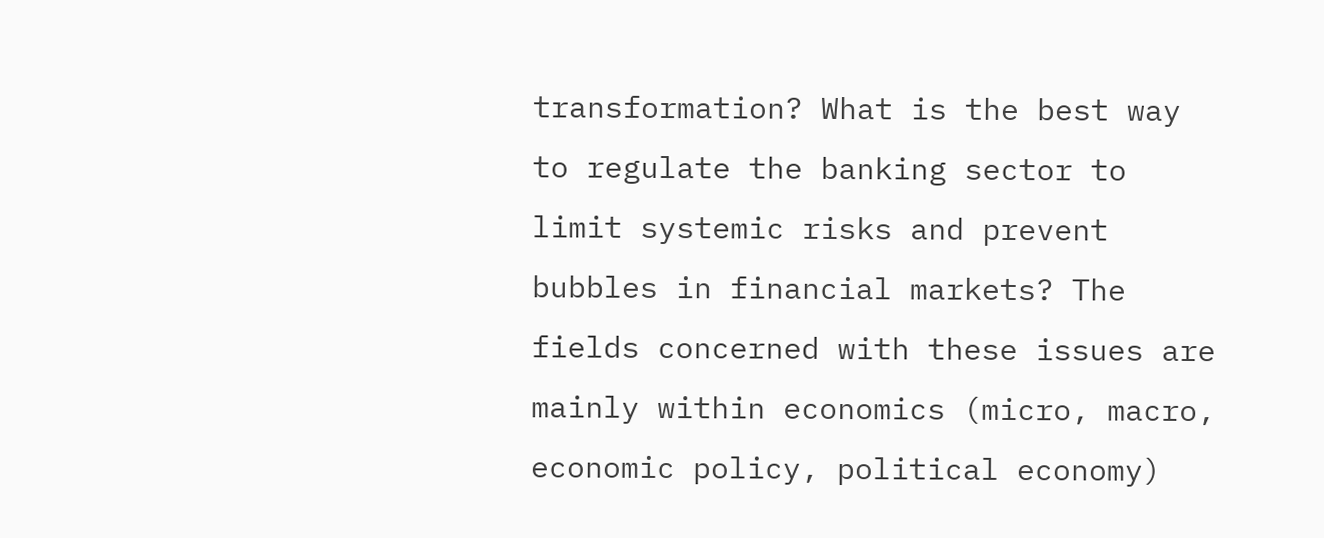transformation? What is the best way to regulate the banking sector to limit systemic risks and prevent bubbles in financial markets? The fields concerned with these issues are mainly within economics (micro, macro, economic policy, political economy)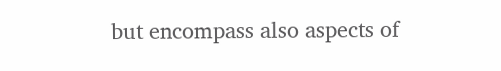but encompass also aspects of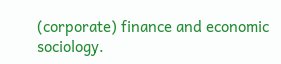(corporate) finance and economic sociology.